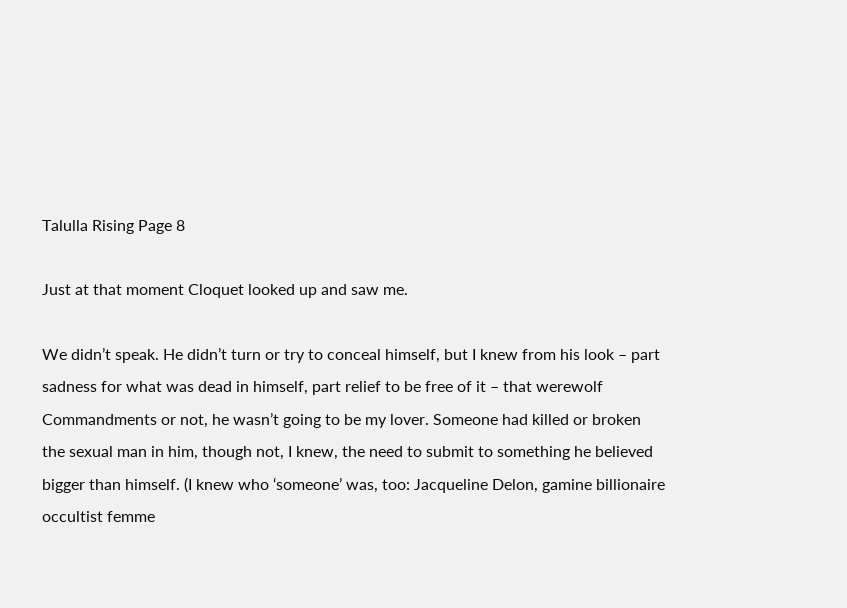Talulla Rising Page 8

Just at that moment Cloquet looked up and saw me.

We didn’t speak. He didn’t turn or try to conceal himself, but I knew from his look – part sadness for what was dead in himself, part relief to be free of it – that werewolf Commandments or not, he wasn’t going to be my lover. Someone had killed or broken the sexual man in him, though not, I knew, the need to submit to something he believed bigger than himself. (I knew who ‘someone’ was, too: Jacqueline Delon, gamine billionaire occultist femme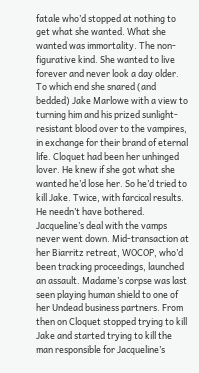fatale who’d stopped at nothing to get what she wanted. What she wanted was immortality. The non-figurative kind. She wanted to live forever and never look a day older. To which end she snared (and bedded) Jake Marlowe with a view to turning him and his prized sunlight-resistant blood over to the vampires, in exchange for their brand of eternal life. Cloquet had been her unhinged lover. He knew if she got what she wanted he’d lose her. So he’d tried to kill Jake. Twice, with farcical results. He needn’t have bothered. Jacqueline’s deal with the vamps never went down. Mid-transaction at her Biarritz retreat, WOCOP, who’d been tracking proceedings, launched an assault. Madame’s corpse was last seen playing human shield to one of her Undead business partners. From then on Cloquet stopped trying to kill Jake and started trying to kill the man responsible for Jacqueline’s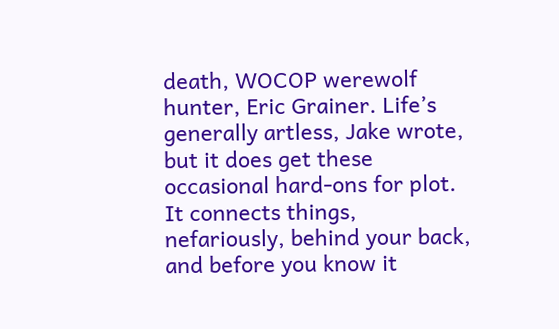death, WOCOP werewolf hunter, Eric Grainer. Life’s generally artless, Jake wrote, but it does get these occasional hard-ons for plot. It connects things, nefariously, behind your back, and before you know it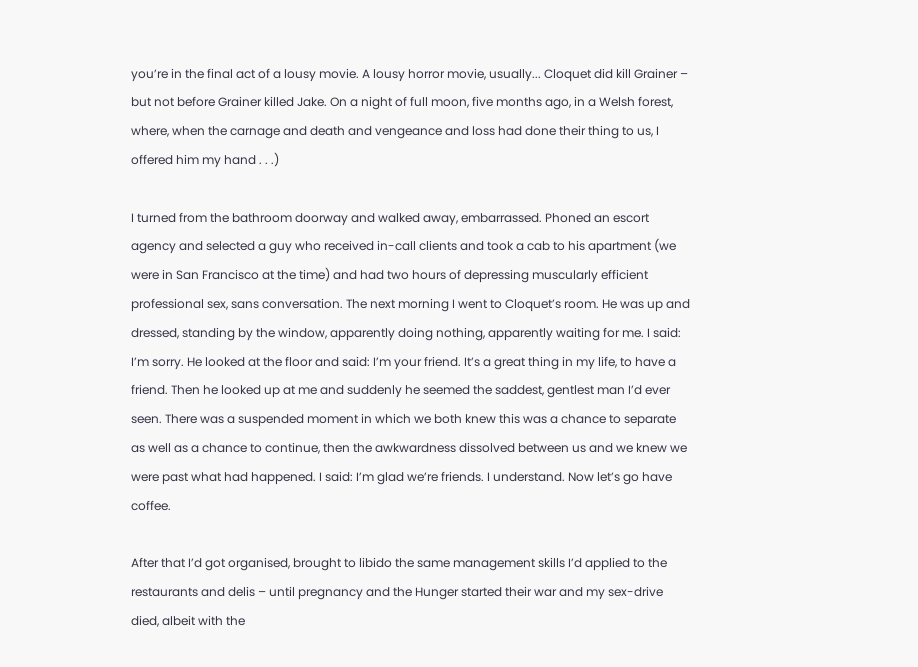you’re in the final act of a lousy movie. A lousy horror movie, usually... Cloquet did kill Grainer – but not before Grainer killed Jake. On a night of full moon, five months ago, in a Welsh forest, where, when the carnage and death and vengeance and loss had done their thing to us, I offered him my hand . . .)

I turned from the bathroom doorway and walked away, embarrassed. Phoned an escort agency and selected a guy who received in-call clients and took a cab to his apartment (we were in San Francisco at the time) and had two hours of depressing muscularly efficient professional sex, sans conversation. The next morning I went to Cloquet’s room. He was up and dressed, standing by the window, apparently doing nothing, apparently waiting for me. I said: I’m sorry. He looked at the floor and said: I’m your friend. It’s a great thing in my life, to have a friend. Then he looked up at me and suddenly he seemed the saddest, gentlest man I’d ever seen. There was a suspended moment in which we both knew this was a chance to separate as well as a chance to continue, then the awkwardness dissolved between us and we knew we were past what had happened. I said: I’m glad we’re friends. I understand. Now let’s go have coffee.

After that I’d got organised, brought to libido the same management skills I’d applied to the restaurants and delis – until pregnancy and the Hunger started their war and my sex-drive died, albeit with the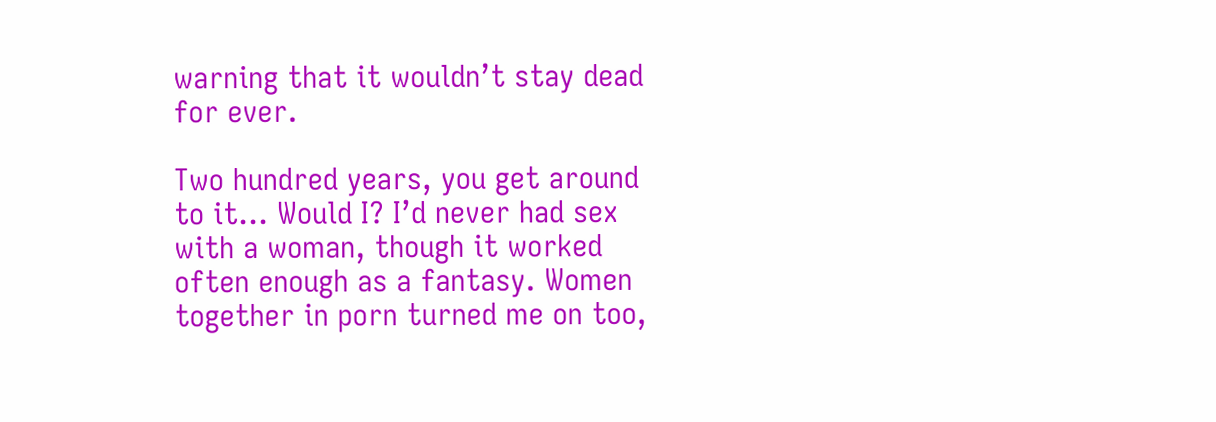warning that it wouldn’t stay dead for ever.

Two hundred years, you get around to it... Would I? I’d never had sex with a woman, though it worked often enough as a fantasy. Women together in porn turned me on too,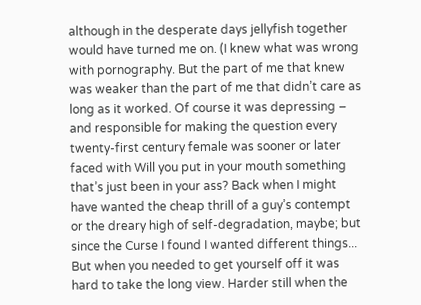although in the desperate days jellyfish together would have turned me on. (I knew what was wrong with pornography. But the part of me that knew was weaker than the part of me that didn’t care as long as it worked. Of course it was depressing – and responsible for making the question every twenty-first century female was sooner or later faced with Will you put in your mouth something that’s just been in your ass? Back when I might have wanted the cheap thrill of a guy’s contempt or the dreary high of self-degradation, maybe; but since the Curse I found I wanted different things... But when you needed to get yourself off it was hard to take the long view. Harder still when the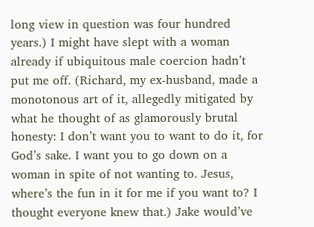long view in question was four hundred years.) I might have slept with a woman already if ubiquitous male coercion hadn’t put me off. (Richard, my ex-husband, made a monotonous art of it, allegedly mitigated by what he thought of as glamorously brutal honesty: I don’t want you to want to do it, for God’s sake. I want you to go down on a woman in spite of not wanting to. Jesus, where’s the fun in it for me if you want to? I thought everyone knew that.) Jake would’ve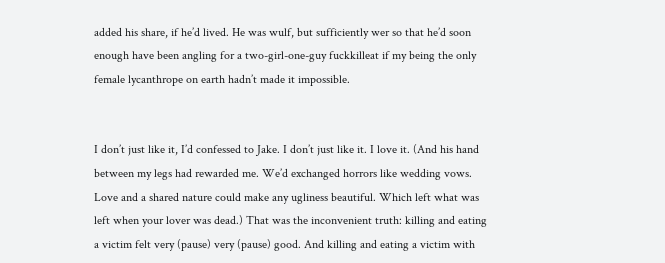added his share, if he’d lived. He was wulf, but sufficiently wer so that he’d soon enough have been angling for a two-girl-one-guy fuckkilleat if my being the only female lycanthrope on earth hadn’t made it impossible.


I don’t just like it, I’d confessed to Jake. I don’t just like it. I love it. (And his hand between my legs had rewarded me. We’d exchanged horrors like wedding vows. Love and a shared nature could make any ugliness beautiful. Which left what was left when your lover was dead.) That was the inconvenient truth: killing and eating a victim felt very (pause) very (pause) good. And killing and eating a victim with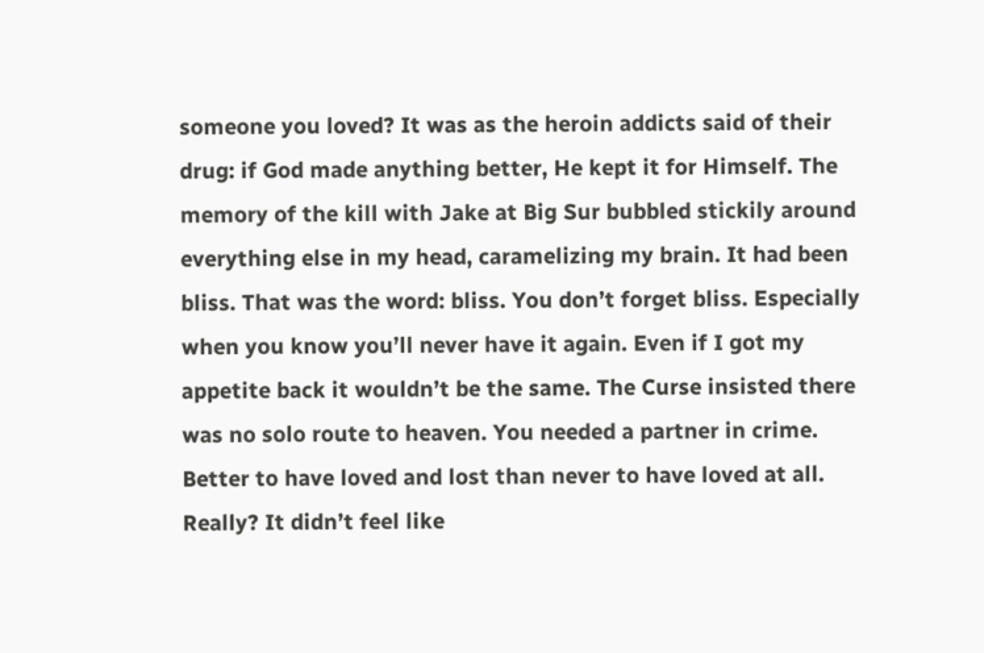someone you loved? It was as the heroin addicts said of their drug: if God made anything better, He kept it for Himself. The memory of the kill with Jake at Big Sur bubbled stickily around everything else in my head, caramelizing my brain. It had been bliss. That was the word: bliss. You don’t forget bliss. Especially when you know you’ll never have it again. Even if I got my appetite back it wouldn’t be the same. The Curse insisted there was no solo route to heaven. You needed a partner in crime. Better to have loved and lost than never to have loved at all. Really? It didn’t feel like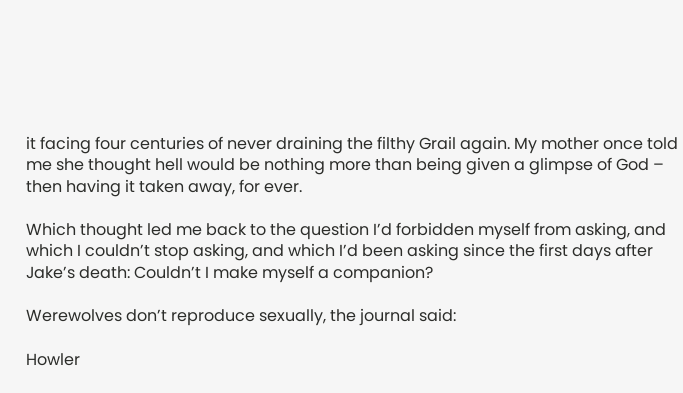it facing four centuries of never draining the filthy Grail again. My mother once told me she thought hell would be nothing more than being given a glimpse of God – then having it taken away, for ever.

Which thought led me back to the question I’d forbidden myself from asking, and which I couldn’t stop asking, and which I’d been asking since the first days after Jake’s death: Couldn’t I make myself a companion?

Werewolves don’t reproduce sexually, the journal said:

Howler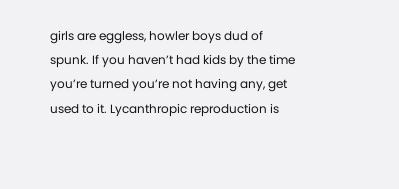girls are eggless, howler boys dud of spunk. If you haven’t had kids by the time you’re turned you’re not having any, get used to it. Lycanthropic reproduction is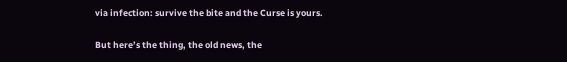via infection: survive the bite and the Curse is yours.

But here’s the thing, the old news, the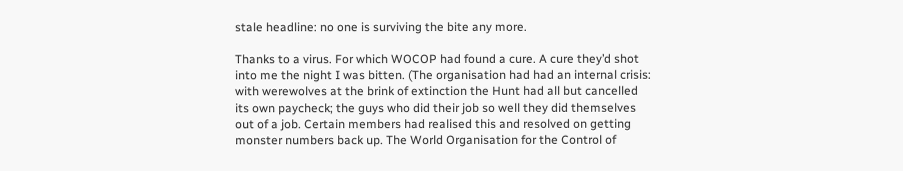stale headline: no one is surviving the bite any more.

Thanks to a virus. For which WOCOP had found a cure. A cure they’d shot into me the night I was bitten. (The organisation had had an internal crisis: with werewolves at the brink of extinction the Hunt had all but cancelled its own paycheck; the guys who did their job so well they did themselves out of a job. Certain members had realised this and resolved on getting monster numbers back up. The World Organisation for the Control of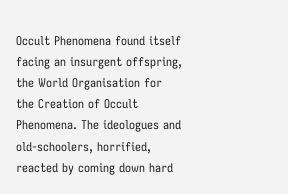Occult Phenomena found itself facing an insurgent offspring, the World Organisation for the Creation of Occult Phenomena. The ideologues and old-schoolers, horrified, reacted by coming down hard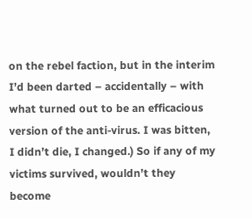on the rebel faction, but in the interim I’d been darted – accidentally – with what turned out to be an efficacious version of the anti-virus. I was bitten, I didn’t die, I changed.) So if any of my victims survived, wouldn’t they become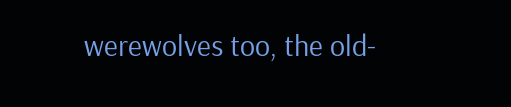werewolves too, the old-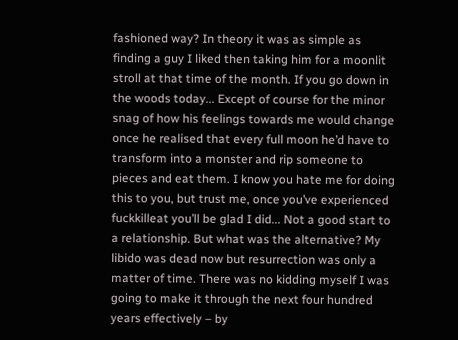fashioned way? In theory it was as simple as finding a guy I liked then taking him for a moonlit stroll at that time of the month. If you go down in the woods today... Except of course for the minor snag of how his feelings towards me would change once he realised that every full moon he’d have to transform into a monster and rip someone to pieces and eat them. I know you hate me for doing this to you, but trust me, once you’ve experienced fuckkilleat you’ll be glad I did... Not a good start to a relationship. But what was the alternative? My libido was dead now but resurrection was only a matter of time. There was no kidding myself I was going to make it through the next four hundred years effectively – by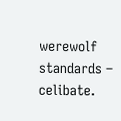werewolf standards – celibate.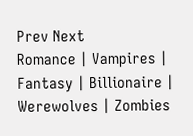Prev Next
Romance | Vampires | Fantasy | Billionaire | Werewolves | Zombies